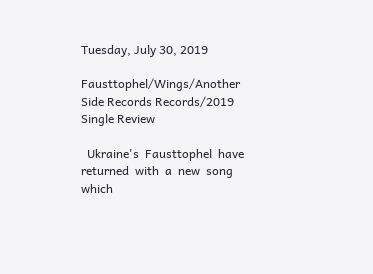Tuesday, July 30, 2019

Fausttophel/Wings/Another Side Records Records/2019 Single Review

  Ukraine's  Fausttophel  have  returned  with  a  new  song  which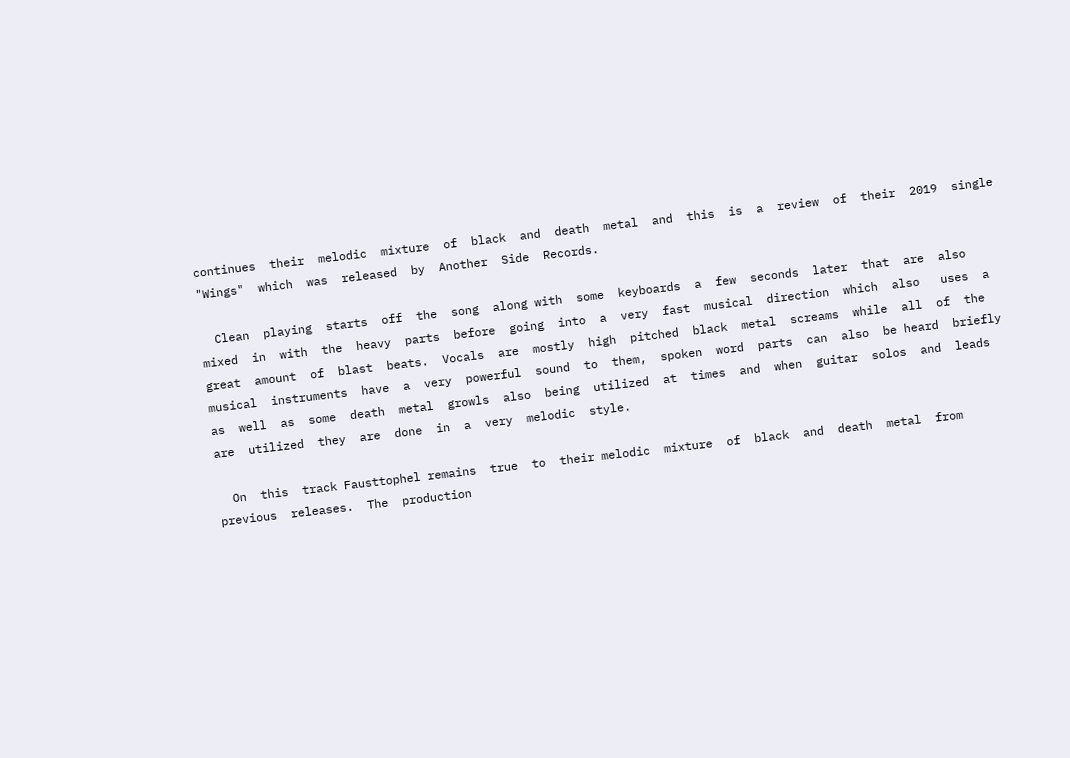continues  their  melodic  mixture  of  black  and  death  metal  and  this  is  a  review  of  their  2019  single  "Wings"  which  was  released  by  Another  Side  Records.

  Clean  playing  starts  off  the  song  along with  some  keyboards  a  few  seconds  later  that  are  also  mixed  in  with  the  heavy  parts  before  going  into  a  very  fast  musical  direction  which  also   uses  a  great  amount  of  blast  beats.  Vocals  are  mostly  high  pitched  black  metal  screams  while  all  of  the  musical  instruments  have  a  very  powerful  sound  to  them,  spoken  word  parts  can  also  be heard  briefly  as  well  as  some  death  metal  growls  also  being  utilized  at  times  and  when  guitar  solos  and  leads  are  utilized  they  are  done  in  a  very  melodic  style.

  On  this  track Fausttophel remains  true  to  their melodic  mixture  of  black  and  death  metal  from  previous  releases.  The  production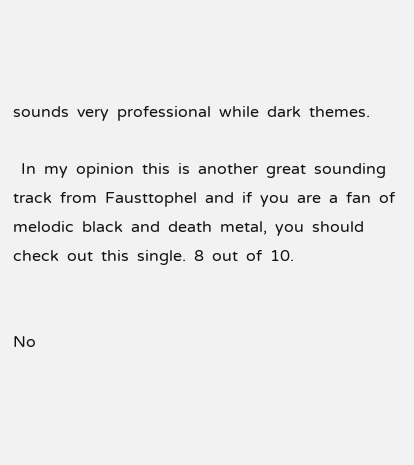sounds  very  professional  while  dark  themes.

  In  my  opinion  this  is  another  great  sounding  track  from  Fausttophel  and  if  you  are  a  fan  of  melodic  black  and  death  metal,  you  should  check  out  this  single.  8  out  of  10.


No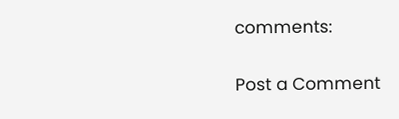comments:

Post a Comment